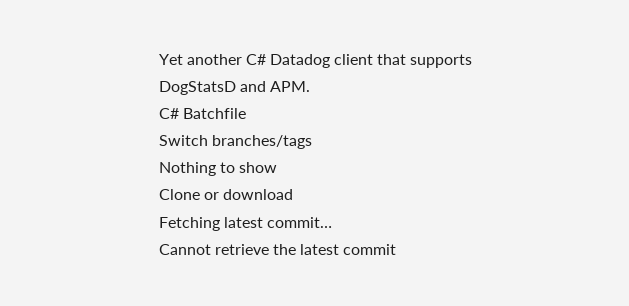Yet another C# Datadog client that supports DogStatsD and APM.
C# Batchfile
Switch branches/tags
Nothing to show
Clone or download
Fetching latest commit…
Cannot retrieve the latest commit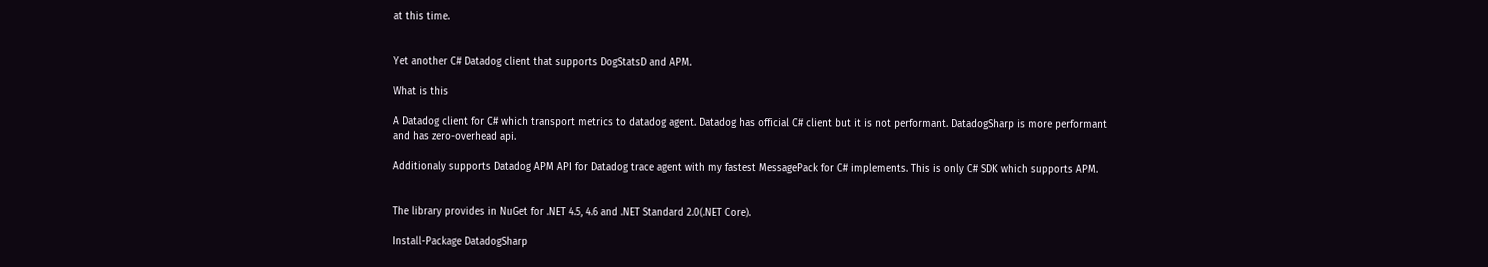at this time.


Yet another C# Datadog client that supports DogStatsD and APM.

What is this

A Datadog client for C# which transport metrics to datadog agent. Datadog has official C# client but it is not performant. DatadogSharp is more performant and has zero-overhead api.

Additionaly supports Datadog APM API for Datadog trace agent with my fastest MessagePack for C# implements. This is only C# SDK which supports APM.


The library provides in NuGet for .NET 4.5, 4.6 and .NET Standard 2.0(.NET Core).

Install-Package DatadogSharp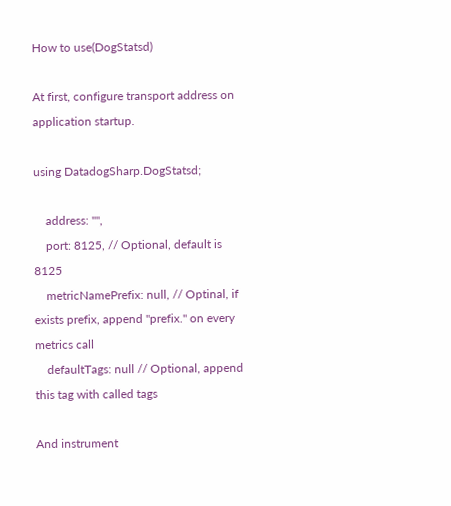How to use(DogStatsd)

At first, configure transport address on application startup.

using DatadogSharp.DogStatsd;

    address: "",
    port: 8125, // Optional, default is 8125
    metricNamePrefix: null, // Optinal, if exists prefix, append "prefix." on every metrics call
    defaultTags: null // Optional, append this tag with called tags

And instrument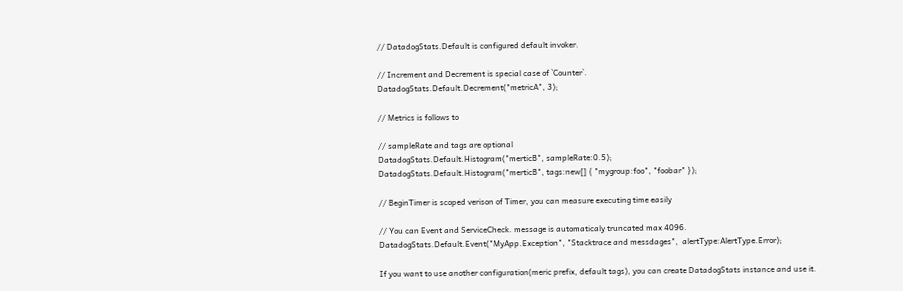// DatadogStats.Default is configured default invoker.

// Increment and Decrement is special case of `Counter`.
DatadogStats.Default.Decrement("metricA", 3);

// Metrics is follows to

// sampleRate and tags are optional
DatadogStats.Default.Histogram("merticB", sampleRate:0.5);
DatadogStats.Default.Histogram("merticB", tags:new[] { "mygroup:foo", "foobar" });

// BeginTimer is scoped verison of Timer, you can measure executing time easily

// You can Event and ServiceCheck. message is automaticaly truncated max 4096.
DatadogStats.Default.Event("MyApp.Exception", "Stacktrace and messdages",  alertType:AlertType.Error);

If you want to use another configuration(meric prefix, default tags), you can create DatadogStats instance and use it.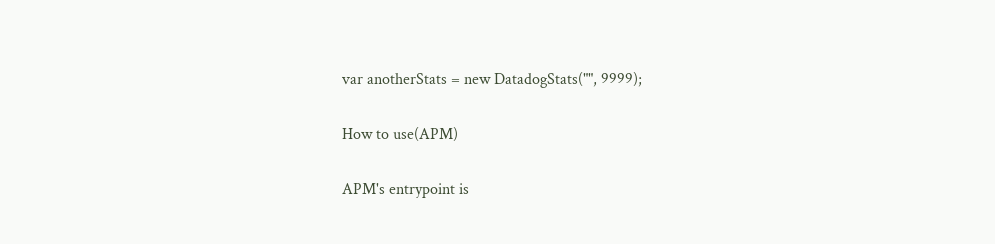var anotherStats = new DatadogStats("", 9999);

How to use(APM)

APM's entrypoint is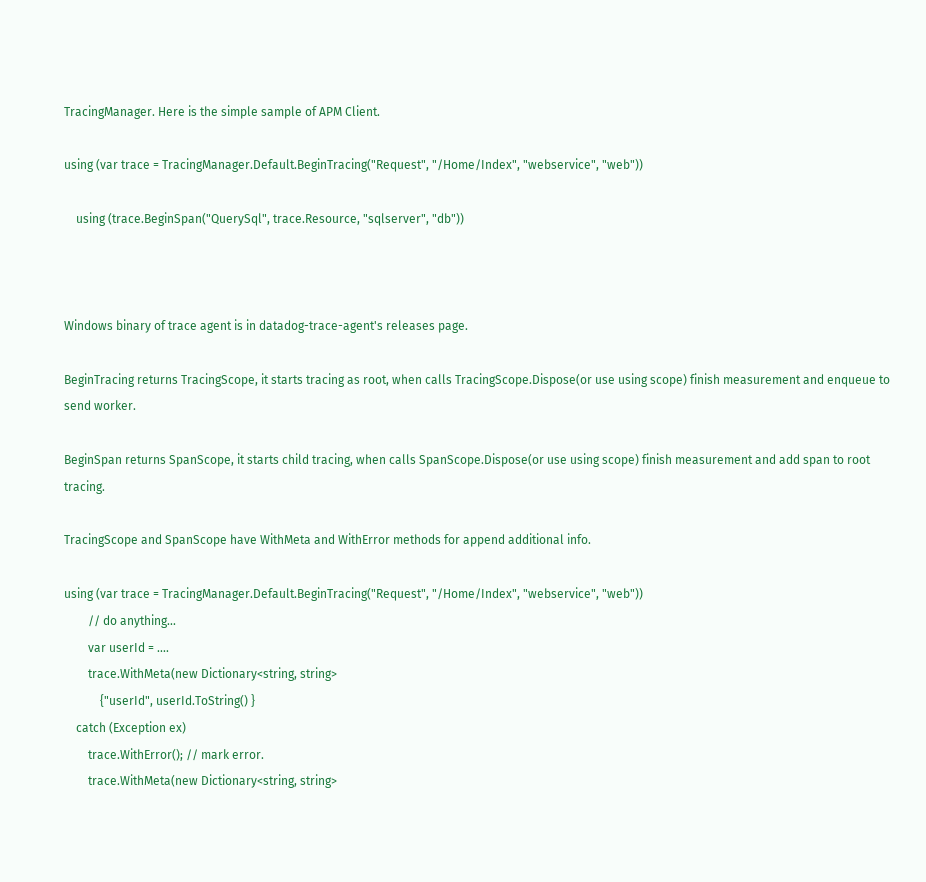TracingManager. Here is the simple sample of APM Client.

using (var trace = TracingManager.Default.BeginTracing("Request", "/Home/Index", "webservice", "web"))

    using (trace.BeginSpan("QuerySql", trace.Resource, "sqlserver", "db"))



Windows binary of trace agent is in datadog-trace-agent's releases page.

BeginTracing returns TracingScope, it starts tracing as root, when calls TracingScope.Dispose(or use using scope) finish measurement and enqueue to send worker.

BeginSpan returns SpanScope, it starts child tracing, when calls SpanScope.Dispose(or use using scope) finish measurement and add span to root tracing.

TracingScope and SpanScope have WithMeta and WithError methods for append additional info.

using (var trace = TracingManager.Default.BeginTracing("Request", "/Home/Index", "webservice", "web"))
        // do anything...
        var userId = ....
        trace.WithMeta(new Dictionary<string, string>
            {"userId", userId.ToString() }
    catch (Exception ex)
        trace.WithError(); // mark error.
        trace.WithMeta(new Dictionary<string, string>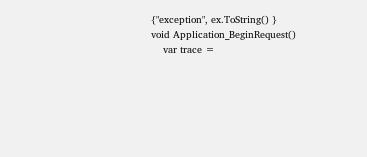{"exception", ex.ToString() }
void Application_BeginRequest()
    var trace =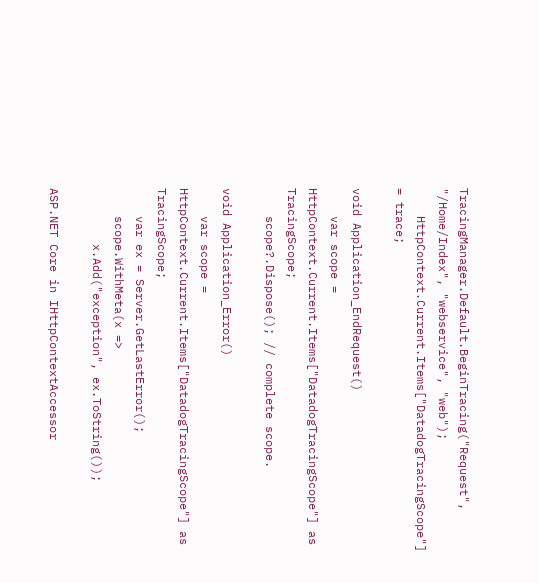TracingManager.Default.BeginTracing("Request", "/Home/Index", "webservice", "web");
    HttpContext.Current.Items["DatadogTracingScope"] = trace;

void Application_EndRequest()
    var scope = HttpContext.Current.Items["DatadogTracingScope"] as TracingScope;
    scope?.Dispose(); // complete scope.

void Application_Error()
    var scope = HttpContext.Current.Items["DatadogTracingScope"] as TracingScope;
    var ex = Server.GetLastError();
    scope.WithMeta(x =>
        x.Add("exception", ex.ToString());

ASP.NET Core in IHttpContextAccessor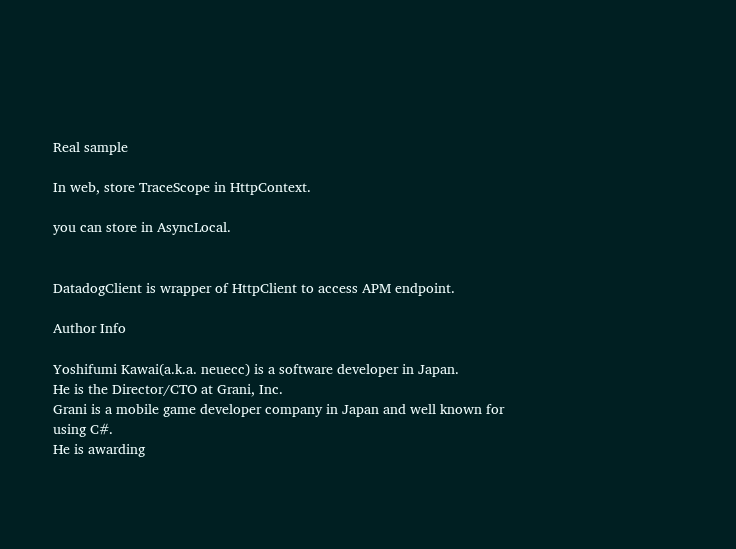Real sample

In web, store TraceScope in HttpContext.

you can store in AsyncLocal.


DatadogClient is wrapper of HttpClient to access APM endpoint.

Author Info

Yoshifumi Kawai(a.k.a. neuecc) is a software developer in Japan.
He is the Director/CTO at Grani, Inc.
Grani is a mobile game developer company in Japan and well known for using C#.
He is awarding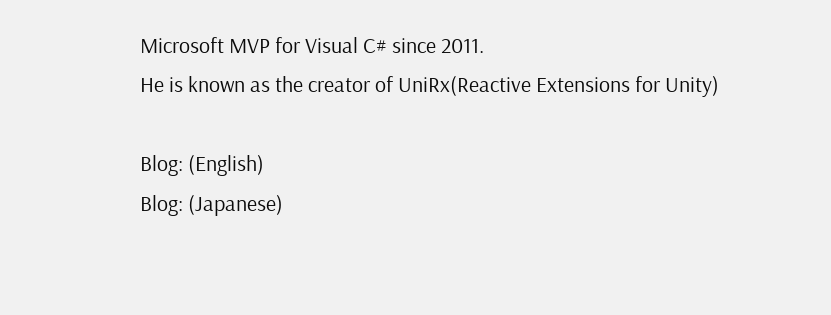Microsoft MVP for Visual C# since 2011.
He is known as the creator of UniRx(Reactive Extensions for Unity)

Blog: (English)
Blog: (Japanese)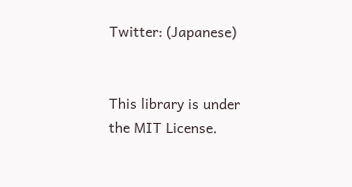Twitter: (Japanese)


This library is under the MIT License.